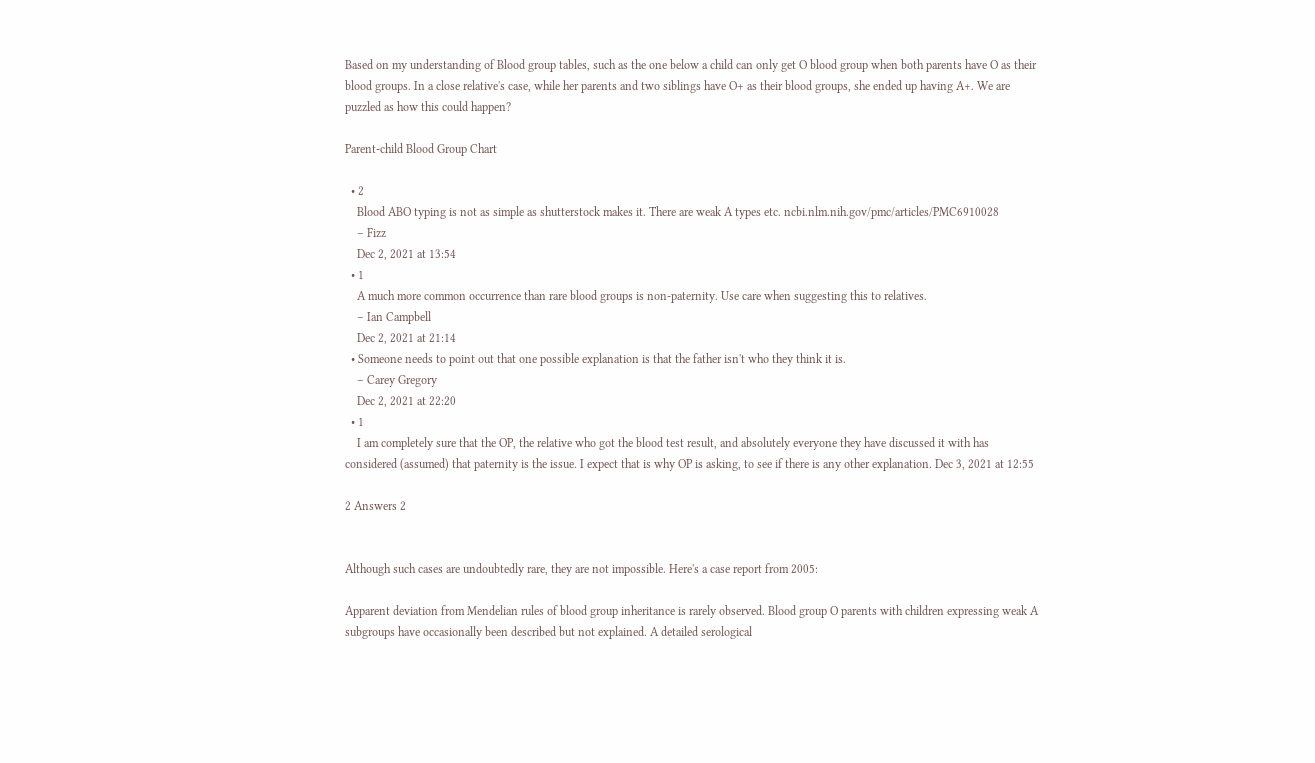Based on my understanding of Blood group tables, such as the one below a child can only get O blood group when both parents have O as their blood groups. In a close relative's case, while her parents and two siblings have O+ as their blood groups, she ended up having A+. We are puzzled as how this could happen?

Parent-child Blood Group Chart

  • 2
    Blood ABO typing is not as simple as shutterstock makes it. There are weak A types etc. ncbi.nlm.nih.gov/pmc/articles/PMC6910028
    – Fizz
    Dec 2, 2021 at 13:54
  • 1
    A much more common occurrence than rare blood groups is non-paternity. Use care when suggesting this to relatives.
    – Ian Campbell
    Dec 2, 2021 at 21:14
  • Someone needs to point out that one possible explanation is that the father isn't who they think it is.
    – Carey Gregory
    Dec 2, 2021 at 22:20
  • 1
    I am completely sure that the OP, the relative who got the blood test result, and absolutely everyone they have discussed it with has considered (assumed) that paternity is the issue. I expect that is why OP is asking, to see if there is any other explanation. Dec 3, 2021 at 12:55

2 Answers 2


Although such cases are undoubtedly rare, they are not impossible. Here's a case report from 2005:

Apparent deviation from Mendelian rules of blood group inheritance is rarely observed. Blood group O parents with children expressing weak A subgroups have occasionally been described but not explained. A detailed serological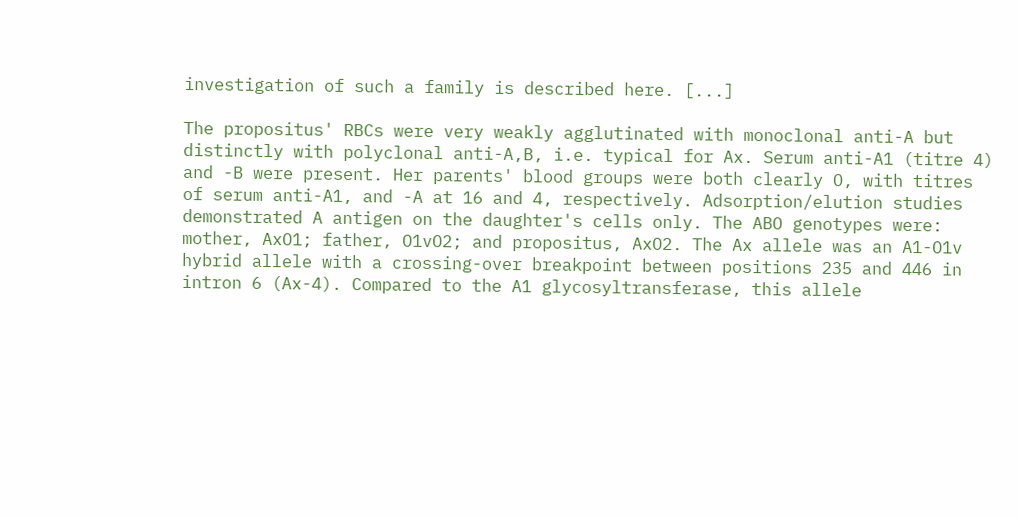investigation of such a family is described here. [...]

The propositus' RBCs were very weakly agglutinated with monoclonal anti-A but distinctly with polyclonal anti-A,B, i.e. typical for Ax. Serum anti-A1 (titre 4) and -B were present. Her parents' blood groups were both clearly O, with titres of serum anti-A1, and -A at 16 and 4, respectively. Adsorption/elution studies demonstrated A antigen on the daughter's cells only. The ABO genotypes were: mother, AxO1; father, O1vO2; and propositus, AxO2. The Ax allele was an A1-O1v hybrid allele with a crossing-over breakpoint between positions 235 and 446 in intron 6 (Ax-4). Compared to the A1 glycosyltransferase, this allele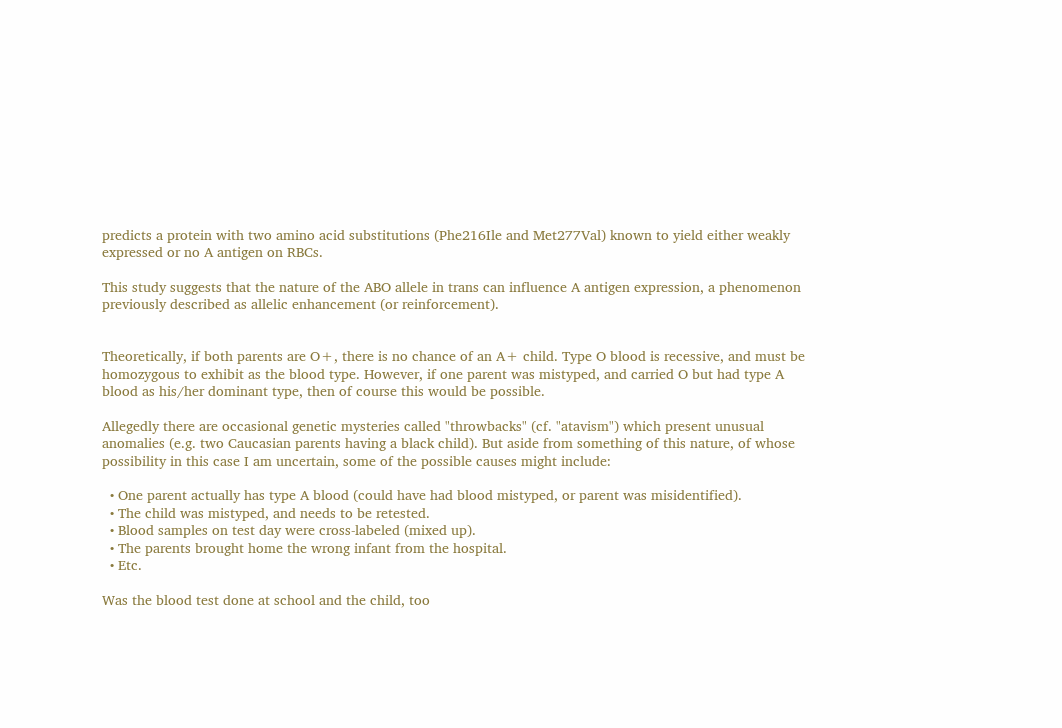predicts a protein with two amino acid substitutions (Phe216Ile and Met277Val) known to yield either weakly expressed or no A antigen on RBCs.

This study suggests that the nature of the ABO allele in trans can influence A antigen expression, a phenomenon previously described as allelic enhancement (or reinforcement).


Theoretically, if both parents are O+, there is no chance of an A+ child. Type O blood is recessive, and must be homozygous to exhibit as the blood type. However, if one parent was mistyped, and carried O but had type A blood as his/her dominant type, then of course this would be possible.

Allegedly there are occasional genetic mysteries called "throwbacks" (cf. "atavism") which present unusual anomalies (e.g. two Caucasian parents having a black child). But aside from something of this nature, of whose possibility in this case I am uncertain, some of the possible causes might include:

  • One parent actually has type A blood (could have had blood mistyped, or parent was misidentified).
  • The child was mistyped, and needs to be retested.
  • Blood samples on test day were cross-labeled (mixed up).
  • The parents brought home the wrong infant from the hospital.
  • Etc.

Was the blood test done at school and the child, too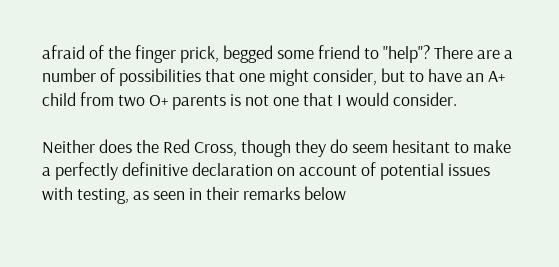afraid of the finger prick, begged some friend to "help"? There are a number of possibilities that one might consider, but to have an A+ child from two O+ parents is not one that I would consider.

Neither does the Red Cross, though they do seem hesitant to make a perfectly definitive declaration on account of potential issues with testing, as seen in their remarks below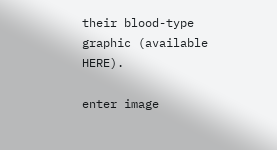their blood-type graphic (available HERE).

enter image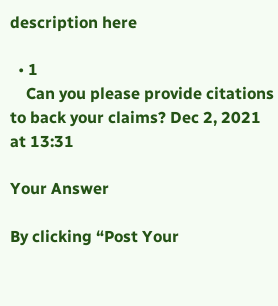description here

  • 1
    Can you please provide citations to back your claims? Dec 2, 2021 at 13:31

Your Answer

By clicking “Post Your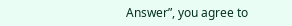Answer”, you agree to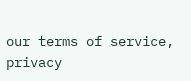our terms of service, privacy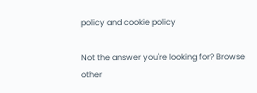policy and cookie policy

Not the answer you're looking for? Browse other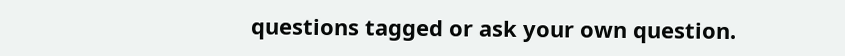questions tagged or ask your own question.